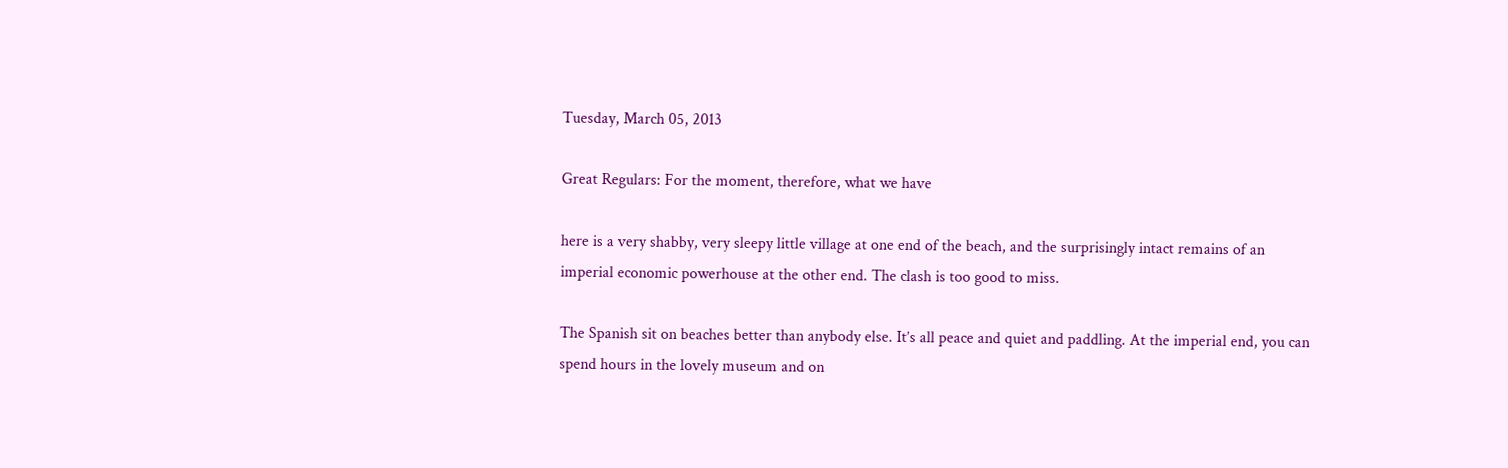Tuesday, March 05, 2013

Great Regulars: For the moment, therefore, what we have

here is a very shabby, very sleepy little village at one end of the beach, and the surprisingly intact remains of an imperial economic powerhouse at the other end. The clash is too good to miss.

The Spanish sit on beaches better than anybody else. It’s all peace and quiet and paddling. At the imperial end, you can spend hours in the lovely museum and on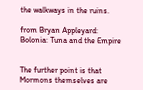the walkways in the ruins.

from Bryan Appleyard: Bolonia: Tuna and the Empire


The further point is that Mormons themselves are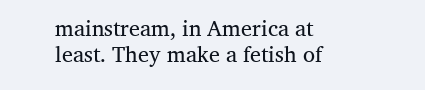mainstream, in America at least. They make a fetish of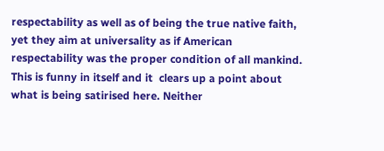respectability as well as of being the true native faith, yet they aim at universality as if American respectability was the proper condition of all mankind. This is funny in itself and it  clears up a point about what is being satirised here. Neither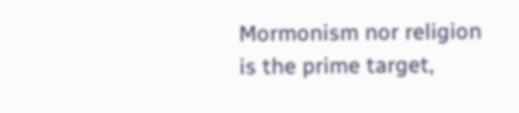Mormonism nor religion is the prime target,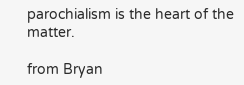parochialism is the heart of the matter.

from Bryan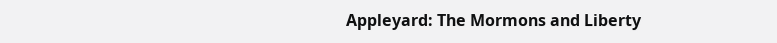Appleyard: The Mormons and Liberty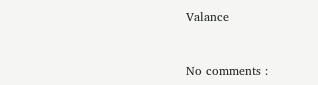Valance


No comments :